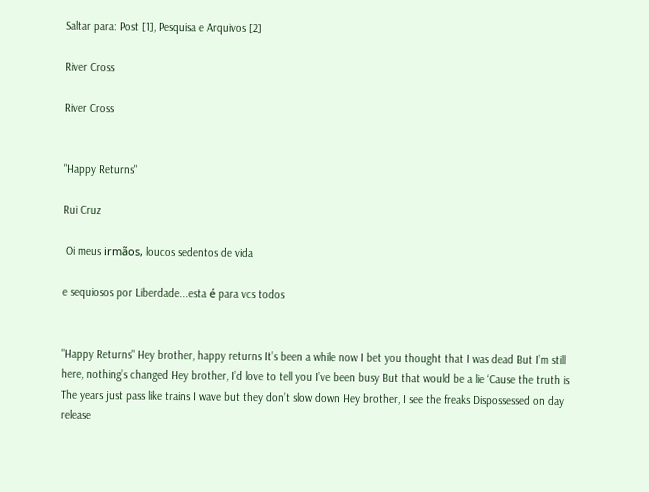Saltar para: Post [1], Pesquisa e Arquivos [2]

River Cross

River Cross


"Happy Returns"

Rui Cruz

 Oi meus irmãos, loucos sedentos de vida

e sequiosos por Liberdade...esta é para vcs todos


"Happy Returns" Hey brother, happy returns It’s been a while now I bet you thought that I was dead But I’m still here, nothing’s changed Hey brother, I’d love to tell you I’ve been busy But that would be a lie ‘Cause the truth is The years just pass like trains I wave but they don’t slow down Hey brother, I see the freaks Dispossessed on day release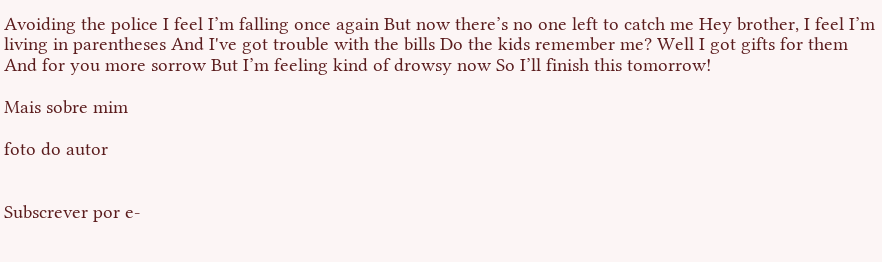Avoiding the police I feel I’m falling once again But now there’s no one left to catch me Hey brother, I feel I’m living in parentheses And I've got trouble with the bills Do the kids remember me? Well I got gifts for them And for you more sorrow But I’m feeling kind of drowsy now So I’ll finish this tomorrow!

Mais sobre mim

foto do autor


Subscrever por e-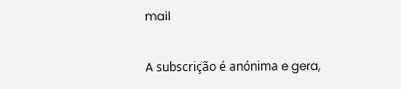mail

A subscrição é anónima e gera,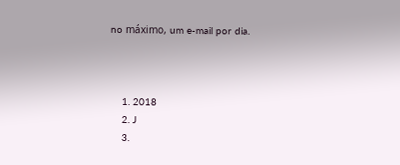no máximo, um e-mail por dia.



    1. 2018
    2. J
    3.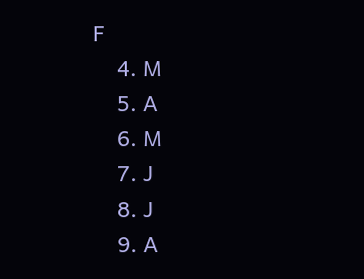F
    4. M
    5. A
    6. M
    7. J
    8. J
    9. A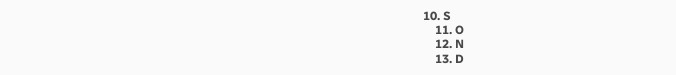10. S
    11. O
    12. N
    13. D